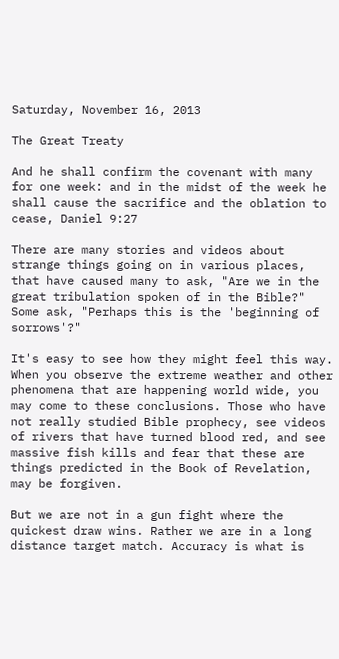Saturday, November 16, 2013

The Great Treaty

And he shall confirm the covenant with many for one week: and in the midst of the week he shall cause the sacrifice and the oblation to cease, Daniel 9:27

There are many stories and videos about strange things going on in various places, that have caused many to ask, "Are we in the great tribulation spoken of in the Bible?" Some ask, "Perhaps this is the 'beginning of sorrows'?"

It's easy to see how they might feel this way. When you observe the extreme weather and other phenomena that are happening world wide, you may come to these conclusions. Those who have not really studied Bible prophecy, see videos of rivers that have turned blood red, and see massive fish kills and fear that these are things predicted in the Book of Revelation, may be forgiven.

But we are not in a gun fight where the quickest draw wins. Rather we are in a long distance target match. Accuracy is what is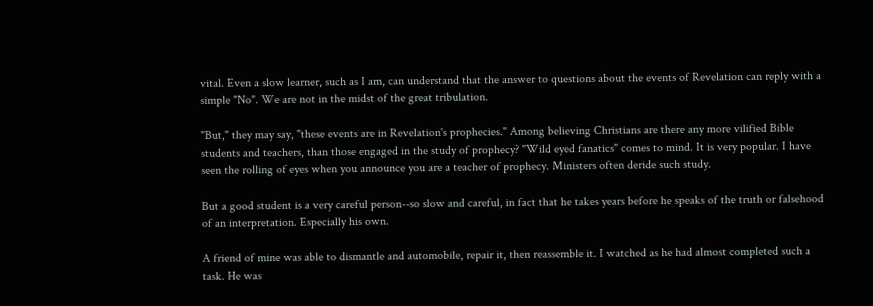vital. Even a slow learner, such as I am, can understand that the answer to questions about the events of Revelation can reply with a simple "No". We are not in the midst of the great tribulation.

"But," they may say, "these events are in Revelation's prophecies." Among believing Christians are there any more vilified Bible students and teachers, than those engaged in the study of prophecy? "Wild eyed fanatics" comes to mind. It is very popular. I have seen the rolling of eyes when you announce you are a teacher of prophecy. Ministers often deride such study.

But a good student is a very careful person--so slow and careful, in fact that he takes years before he speaks of the truth or falsehood of an interpretation. Especially his own.

A friend of mine was able to dismantle and automobile, repair it, then reassemble it. I watched as he had almost completed such a task. He was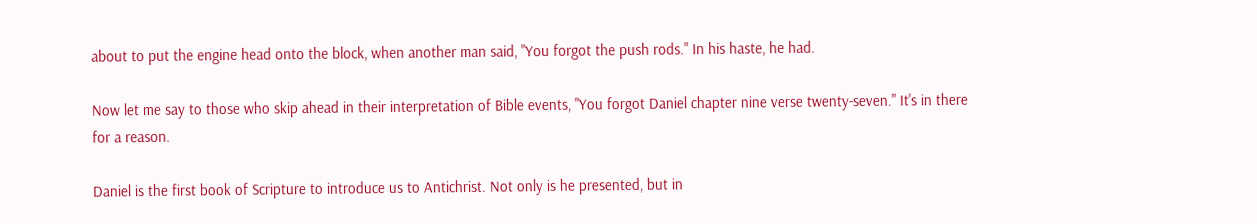about to put the engine head onto the block, when another man said, "You forgot the push rods." In his haste, he had.

Now let me say to those who skip ahead in their interpretation of Bible events, "You forgot Daniel chapter nine verse twenty-seven." It's in there for a reason.

Daniel is the first book of Scripture to introduce us to Antichrist. Not only is he presented, but in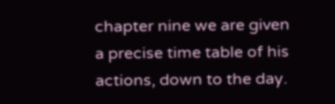chapter nine we are given a precise time table of his actions, down to the day.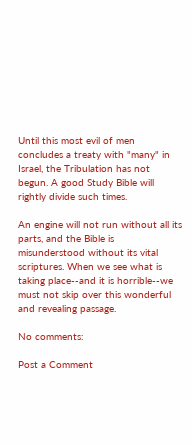Until this most evil of men concludes a treaty with "many" in Israel, the Tribulation has not begun. A good Study Bible will rightly divide such times.

An engine will not run without all its parts, and the Bible is misunderstood without its vital scriptures. When we see what is taking place--and it is horrible--we must not skip over this wonderful and revealing passage.

No comments:

Post a Comment